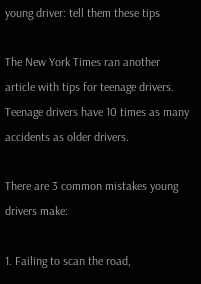young driver: tell them these tips

The New York Times ran another article with tips for teenage drivers. Teenage drivers have 10 times as many accidents as older drivers.

There are 3 common mistakes young drivers make:

1. Failing to scan the road,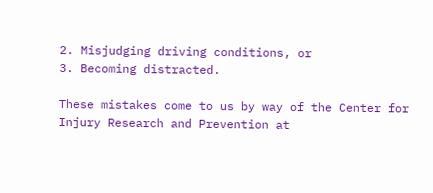2. Misjudging driving conditions, or
3. Becoming distracted.

These mistakes come to us by way of the Center for Injury Research and Prevention at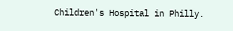Children's Hospital in Philly.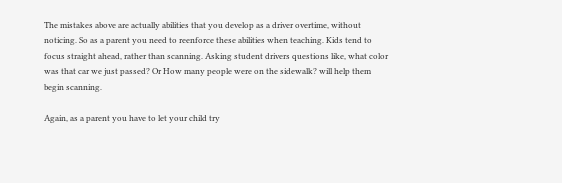The mistakes above are actually abilities that you develop as a driver overtime, without noticing. So as a parent you need to reenforce these abilities when teaching. Kids tend to focus straight ahead, rather than scanning. Asking student drivers questions like, what color was that car we just passed? Or How many people were on the sidewalk? will help them begin scanning.

Again, as a parent you have to let your child try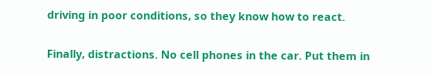driving in poor conditions, so they know how to react.

Finally, distractions. No cell phones in the car. Put them in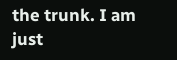the trunk. I am just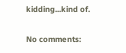kidding...kind of.

No comments: